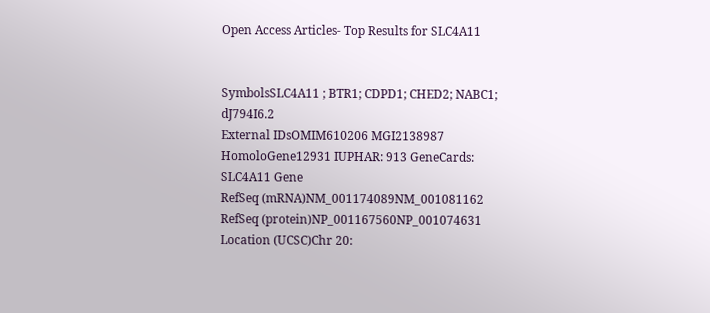Open Access Articles- Top Results for SLC4A11


SymbolsSLC4A11 ; BTR1; CDPD1; CHED2; NABC1; dJ794I6.2
External IDsOMIM610206 MGI2138987 HomoloGene12931 IUPHAR: 913 GeneCards: SLC4A11 Gene
RefSeq (mRNA)NM_001174089NM_001081162
RefSeq (protein)NP_001167560NP_001074631
Location (UCSC)Chr 20: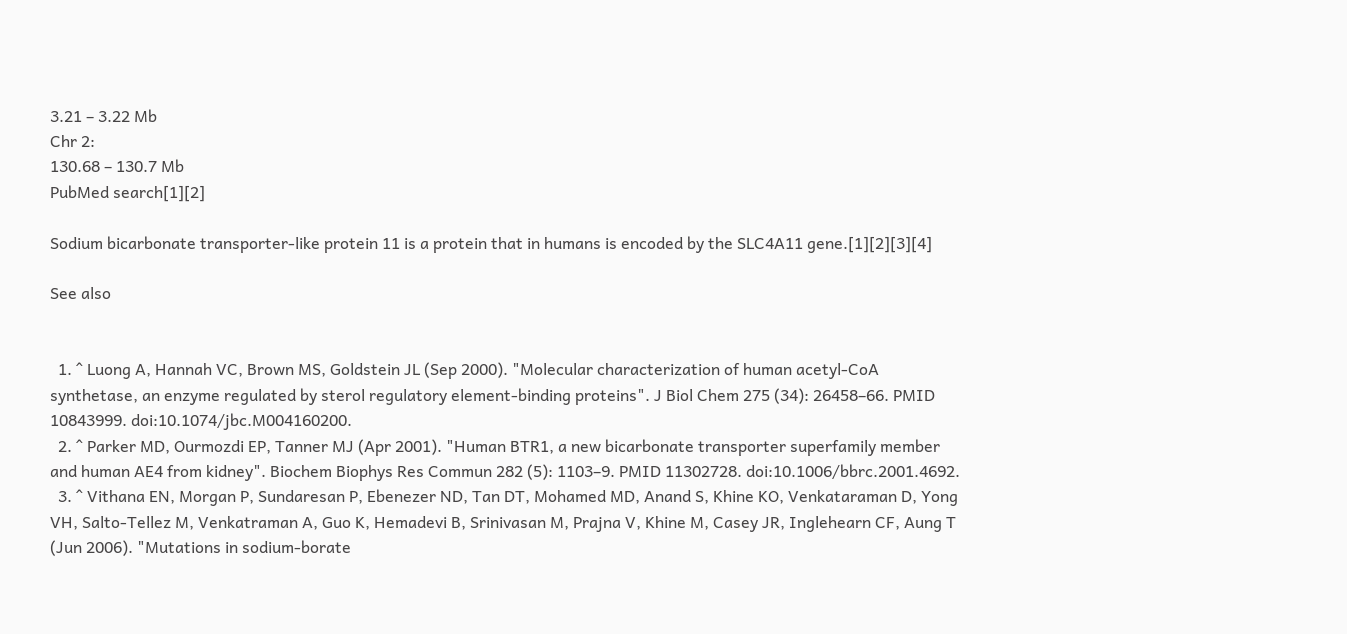3.21 – 3.22 Mb
Chr 2:
130.68 – 130.7 Mb
PubMed search[1][2]

Sodium bicarbonate transporter-like protein 11 is a protein that in humans is encoded by the SLC4A11 gene.[1][2][3][4]

See also


  1. ^ Luong A, Hannah VC, Brown MS, Goldstein JL (Sep 2000). "Molecular characterization of human acetyl-CoA synthetase, an enzyme regulated by sterol regulatory element-binding proteins". J Biol Chem 275 (34): 26458–66. PMID 10843999. doi:10.1074/jbc.M004160200.
  2. ^ Parker MD, Ourmozdi EP, Tanner MJ (Apr 2001). "Human BTR1, a new bicarbonate transporter superfamily member and human AE4 from kidney". Biochem Biophys Res Commun 282 (5): 1103–9. PMID 11302728. doi:10.1006/bbrc.2001.4692.
  3. ^ Vithana EN, Morgan P, Sundaresan P, Ebenezer ND, Tan DT, Mohamed MD, Anand S, Khine KO, Venkataraman D, Yong VH, Salto-Tellez M, Venkatraman A, Guo K, Hemadevi B, Srinivasan M, Prajna V, Khine M, Casey JR, Inglehearn CF, Aung T (Jun 2006). "Mutations in sodium-borate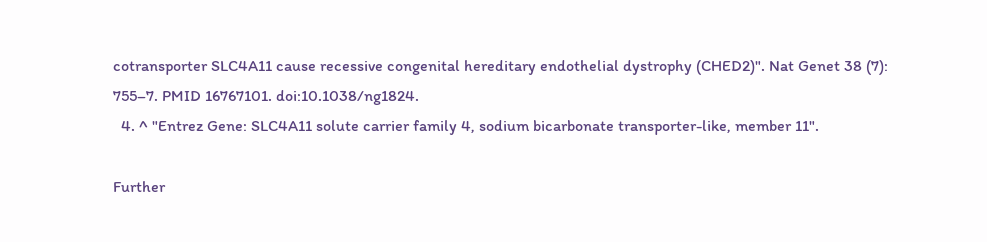cotransporter SLC4A11 cause recessive congenital hereditary endothelial dystrophy (CHED2)". Nat Genet 38 (7): 755–7. PMID 16767101. doi:10.1038/ng1824.
  4. ^ "Entrez Gene: SLC4A11 solute carrier family 4, sodium bicarbonate transporter-like, member 11".

Further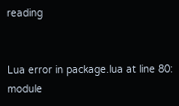reading


Lua error in package.lua at line 80: module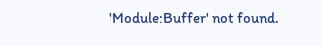'Module:Buffer' not found.